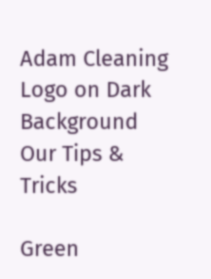Adam Cleaning Logo on Dark Background
Our Tips & Tricks

Green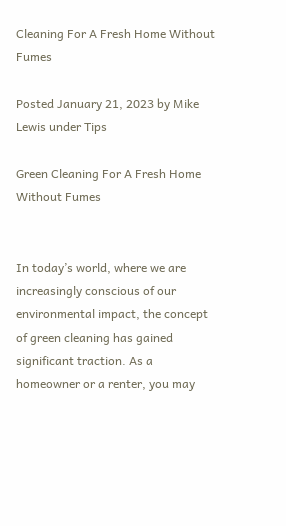Cleaning For A Fresh Home Without Fumes

Posted January 21, 2023 by Mike Lewis under Tips

Green Cleaning For A Fresh Home Without Fumes


In today’s world, where we are increasingly conscious of our environmental impact, the concept of green cleaning has gained significant traction. As a homeowner or a renter, you may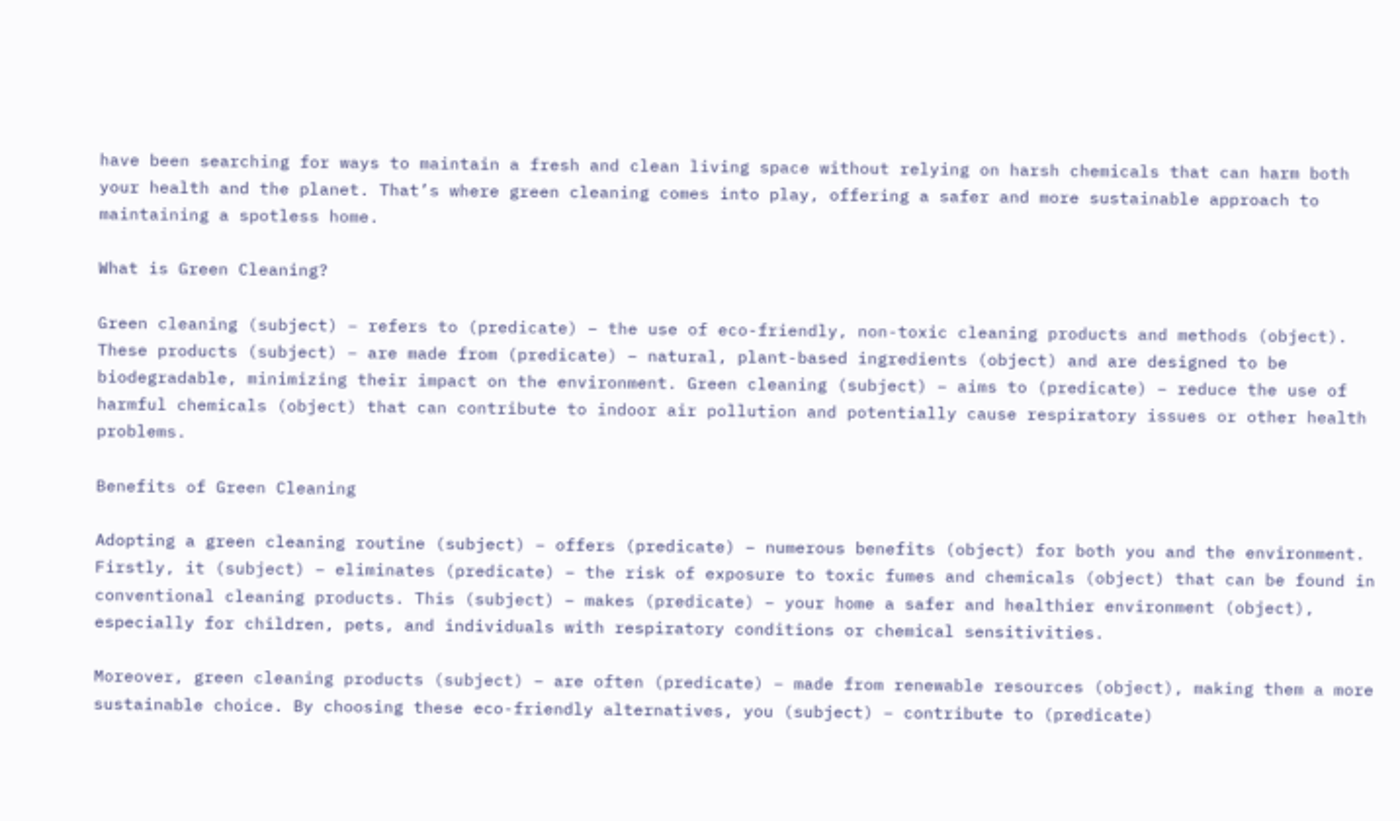have been searching for ways to maintain a fresh and clean living space without relying on harsh chemicals that can harm both your health and the planet. That’s where green cleaning comes into play, offering a safer and more sustainable approach to maintaining a spotless home.

What is Green Cleaning?

Green cleaning (subject) – refers to (predicate) – the use of eco-friendly, non-toxic cleaning products and methods (object). These products (subject) – are made from (predicate) – natural, plant-based ingredients (object) and are designed to be biodegradable, minimizing their impact on the environment. Green cleaning (subject) – aims to (predicate) – reduce the use of harmful chemicals (object) that can contribute to indoor air pollution and potentially cause respiratory issues or other health problems.

Benefits of Green Cleaning

Adopting a green cleaning routine (subject) – offers (predicate) – numerous benefits (object) for both you and the environment. Firstly, it (subject) – eliminates (predicate) – the risk of exposure to toxic fumes and chemicals (object) that can be found in conventional cleaning products. This (subject) – makes (predicate) – your home a safer and healthier environment (object), especially for children, pets, and individuals with respiratory conditions or chemical sensitivities.

Moreover, green cleaning products (subject) – are often (predicate) – made from renewable resources (object), making them a more sustainable choice. By choosing these eco-friendly alternatives, you (subject) – contribute to (predicate)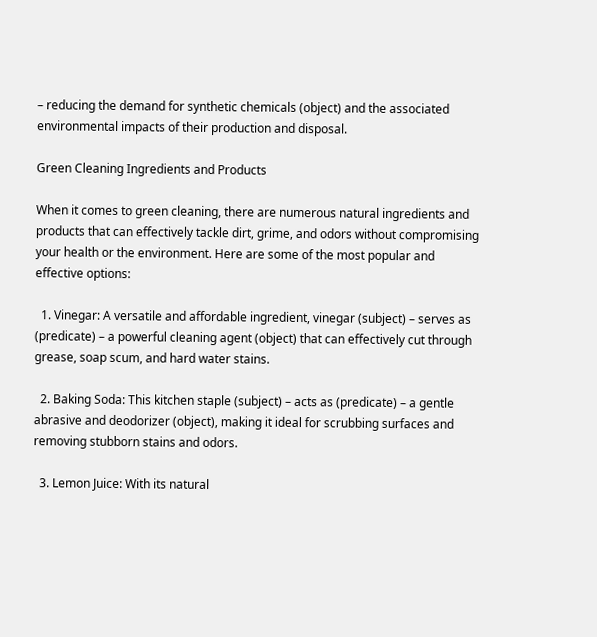– reducing the demand for synthetic chemicals (object) and the associated environmental impacts of their production and disposal.

Green Cleaning Ingredients and Products

When it comes to green cleaning, there are numerous natural ingredients and products that can effectively tackle dirt, grime, and odors without compromising your health or the environment. Here are some of the most popular and effective options:

  1. Vinegar: A versatile and affordable ingredient, vinegar (subject) – serves as (predicate) – a powerful cleaning agent (object) that can effectively cut through grease, soap scum, and hard water stains.

  2. Baking Soda: This kitchen staple (subject) – acts as (predicate) – a gentle abrasive and deodorizer (object), making it ideal for scrubbing surfaces and removing stubborn stains and odors.

  3. Lemon Juice: With its natural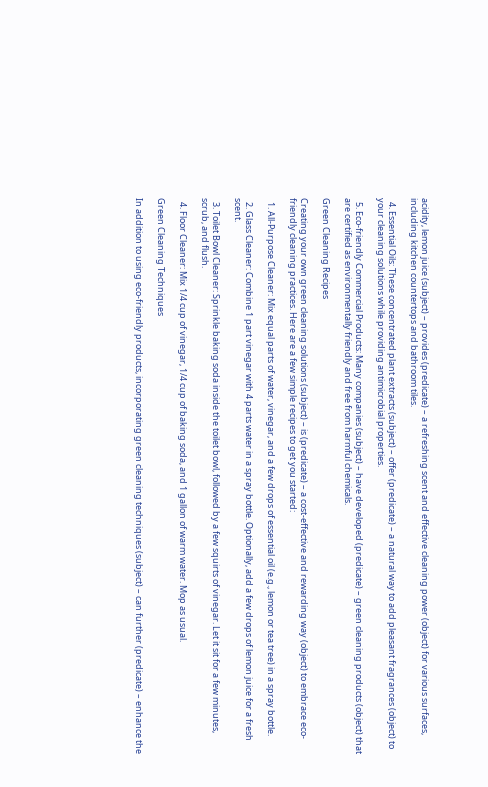acidity, lemon juice (subject) – provides (predicate) – a refreshing scent and effective cleaning power (object) for various surfaces, including kitchen countertops and bathroom tiles.

  4. Essential Oils: These concentrated plant extracts (subject) – offer (predicate) – a natural way to add pleasant fragrances (object) to your cleaning solutions while providing antimicrobial properties.

  5. Eco-friendly Commercial Products: Many companies (subject) – have developed (predicate) – green cleaning products (object) that are certified as environmentally friendly and free from harmful chemicals.

Green Cleaning Recipes

Creating your own green cleaning solutions (subject) – is (predicate) – a cost-effective and rewarding way (object) to embrace eco-friendly cleaning practices. Here are a few simple recipes to get you started:

  1. All-Purpose Cleaner: Mix equal parts of water, vinegar, and a few drops of essential oil (e.g., lemon or tea tree) in a spray bottle.

  2. Glass Cleaner: Combine 1 part vinegar with 4 parts water in a spray bottle. Optionally, add a few drops of lemon juice for a fresh scent.

  3. Toilet Bowl Cleaner: Sprinkle baking soda inside the toilet bowl, followed by a few squirts of vinegar. Let it sit for a few minutes, scrub, and flush.

  4. Floor Cleaner: Mix 1/4 cup of vinegar, 1/4 cup of baking soda, and 1 gallon of warm water. Mop as usual.

Green Cleaning Techniques

In addition to using eco-friendly products, incorporating green cleaning techniques (subject) – can further (predicate) – enhance the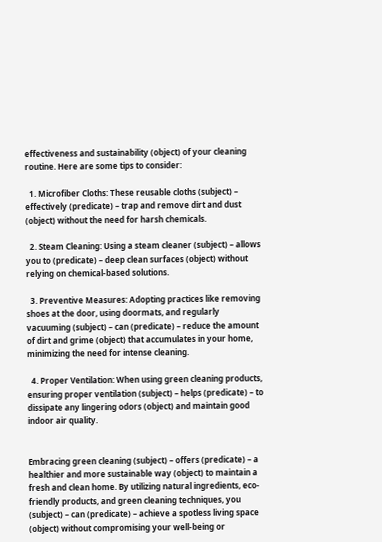effectiveness and sustainability (object) of your cleaning routine. Here are some tips to consider:

  1. Microfiber Cloths: These reusable cloths (subject) – effectively (predicate) – trap and remove dirt and dust (object) without the need for harsh chemicals.

  2. Steam Cleaning: Using a steam cleaner (subject) – allows you to (predicate) – deep clean surfaces (object) without relying on chemical-based solutions.

  3. Preventive Measures: Adopting practices like removing shoes at the door, using doormats, and regularly vacuuming (subject) – can (predicate) – reduce the amount of dirt and grime (object) that accumulates in your home, minimizing the need for intense cleaning.

  4. Proper Ventilation: When using green cleaning products, ensuring proper ventilation (subject) – helps (predicate) – to dissipate any lingering odors (object) and maintain good indoor air quality.


Embracing green cleaning (subject) – offers (predicate) – a healthier and more sustainable way (object) to maintain a fresh and clean home. By utilizing natural ingredients, eco-friendly products, and green cleaning techniques, you (subject) – can (predicate) – achieve a spotless living space (object) without compromising your well-being or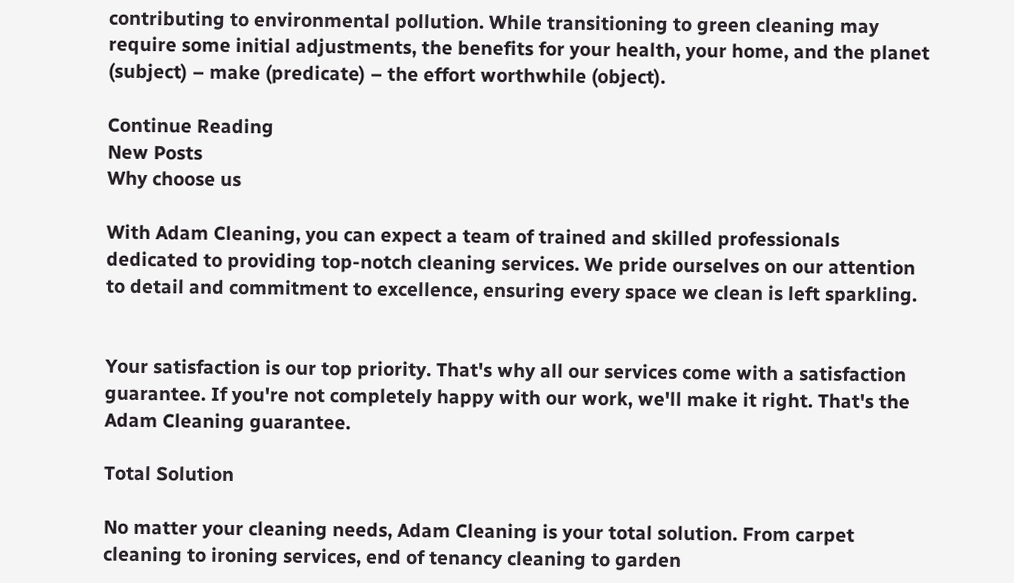contributing to environmental pollution. While transitioning to green cleaning may require some initial adjustments, the benefits for your health, your home, and the planet (subject) – make (predicate) – the effort worthwhile (object).

Continue Reading
New Posts
Why choose us

With Adam Cleaning, you can expect a team of trained and skilled professionals dedicated to providing top-notch cleaning services. We pride ourselves on our attention to detail and commitment to excellence, ensuring every space we clean is left sparkling.


Your satisfaction is our top priority. That's why all our services come with a satisfaction guarantee. If you're not completely happy with our work, we'll make it right. That's the Adam Cleaning guarantee.

Total Solution

No matter your cleaning needs, Adam Cleaning is your total solution. From carpet cleaning to ironing services, end of tenancy cleaning to garden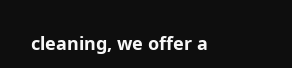cleaning, we offer a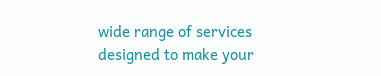wide range of services designed to make your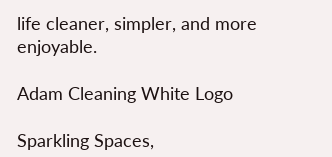life cleaner, simpler, and more enjoyable.

Adam Cleaning White Logo

Sparkling Spaces,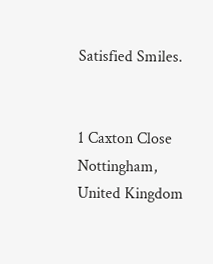Satisfied Smiles.


1 Caxton Close Nottingham,
United Kingdom